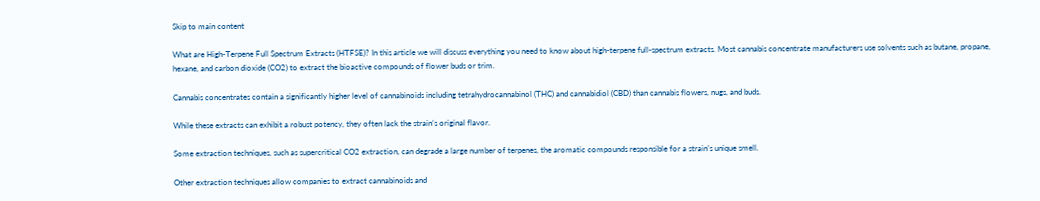Skip to main content

What are High-Terpene Full Spectrum Extracts (HTFSE)? In this article we will discuss everything you need to know about high-terpene full-spectrum extracts. Most cannabis concentrate manufacturers use solvents such as butane, propane, hexane, and carbon dioxide (CO2) to extract the bioactive compounds of flower buds or trim.

Cannabis concentrates contain a significantly higher level of cannabinoids including tetrahydrocannabinol (THC) and cannabidiol (CBD) than cannabis flowers, nugs, and buds.

While these extracts can exhibit a robust potency, they often lack the strain’s original flavor.

Some extraction techniques, such as supercritical CO2 extraction, can degrade a large number of terpenes, the aromatic compounds responsible for a strain’s unique smell.

Other extraction techniques allow companies to extract cannabinoids and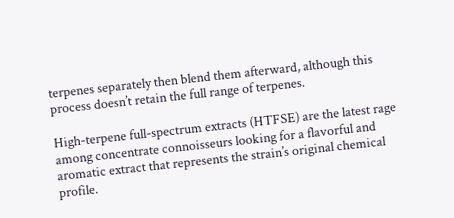terpenes separately then blend them afterward, although this process doesn’t retain the full range of terpenes.

High-terpene full-spectrum extracts (HTFSE) are the latest rage among concentrate connoisseurs looking for a flavorful and aromatic extract that represents the strain’s original chemical profile.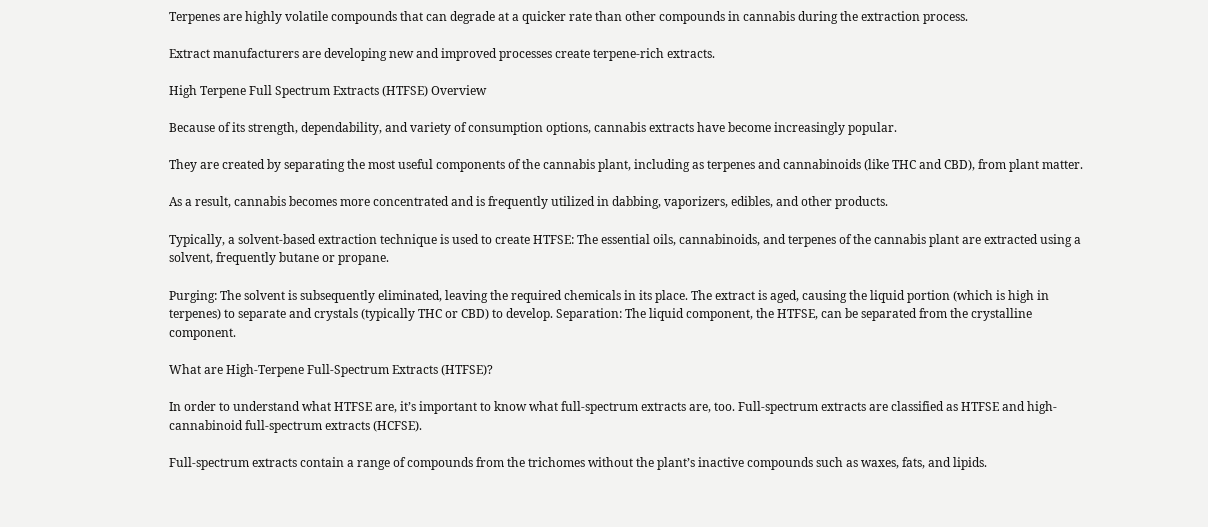Terpenes are highly volatile compounds that can degrade at a quicker rate than other compounds in cannabis during the extraction process.

Extract manufacturers are developing new and improved processes create terpene-rich extracts.

High Terpene Full Spectrum Extracts (HTFSE) Overview

Because of its strength, dependability, and variety of consumption options, cannabis extracts have become increasingly popular.

They are created by separating the most useful components of the cannabis plant, including as terpenes and cannabinoids (like THC and CBD), from plant matter.

As a result, cannabis becomes more concentrated and is frequently utilized in dabbing, vaporizers, edibles, and other products.

Typically, a solvent-based extraction technique is used to create HTFSE: The essential oils, cannabinoids, and terpenes of the cannabis plant are extracted using a solvent, frequently butane or propane.

Purging: The solvent is subsequently eliminated, leaving the required chemicals in its place. The extract is aged, causing the liquid portion (which is high in terpenes) to separate and crystals (typically THC or CBD) to develop. Separation: The liquid component, the HTFSE, can be separated from the crystalline component.

What are High-Terpene Full-Spectrum Extracts (HTFSE)?

In order to understand what HTFSE are, it’s important to know what full-spectrum extracts are, too. Full-spectrum extracts are classified as HTFSE and high-cannabinoid full-spectrum extracts (HCFSE).

Full-spectrum extracts contain a range of compounds from the trichomes without the plant’s inactive compounds such as waxes, fats, and lipids.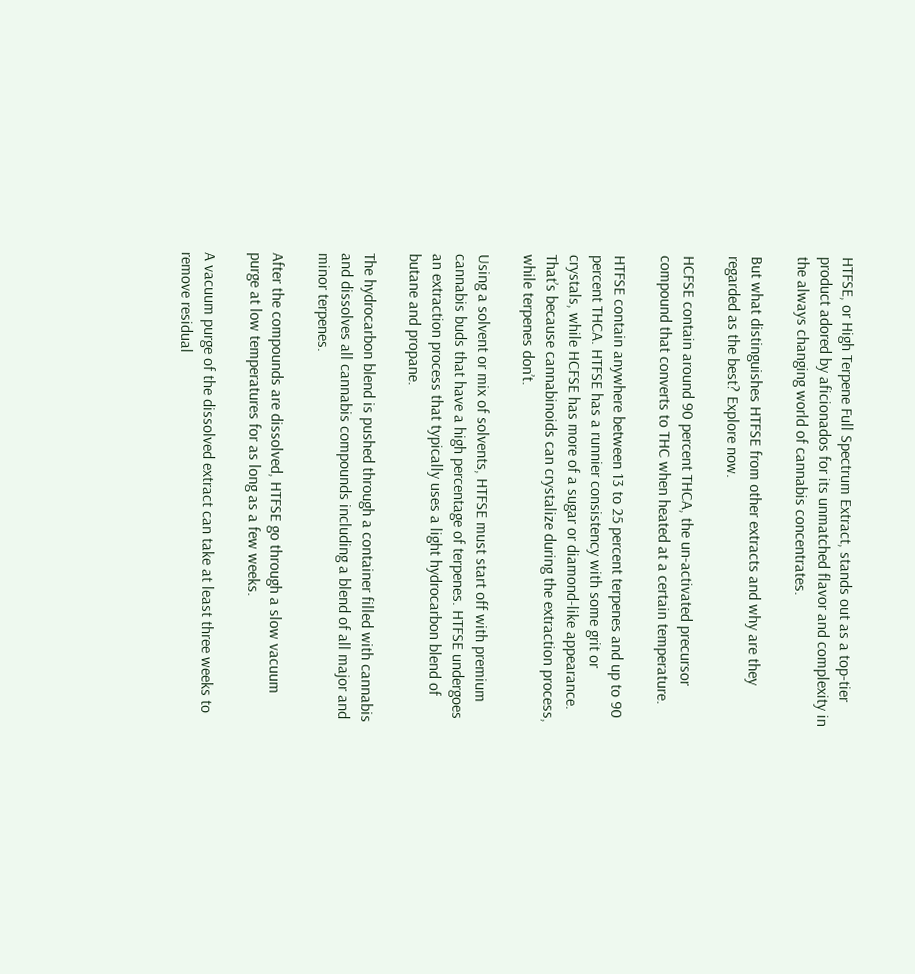HTFSE, or High Terpene Full Spectrum Extract, stands out as a top-tier product adored by aficionados for its unmatched flavor and complexity in the always changing world of cannabis concentrates.

But what distinguishes HTFSE from other extracts and why are they regarded as the best? Explore now.

HCFSE contain around 90 percent THCA, the un-activated precursor compound that converts to THC when heated at a certain temperature.

HTFSE contain anywhere between 13 to 25 percent terpenes and up to 90 percent THCA. HTFSE has a runnier consistency with some grit or crystals, while HCFSE has more of a sugar or diamond-like appearance. That’s because cannabinoids can crystalize during the extraction process, while terpenes don’t.

Using a solvent or mix of solvents, HTFSE must start off with premium cannabis buds that have a high percentage of terpenes. HTFSE undergoes an extraction process that typically uses a light hydrocarbon blend of butane and propane.

The hydrocarbon blend is pushed through a container filled with cannabis and dissolves all cannabis compounds including a blend of all major and minor terpenes.

After the compounds are dissolved, HTFSE go through a slow vacuum purge at low temperatures for as long as a few weeks.

A vacuum purge of the dissolved extract can take at least three weeks to remove residual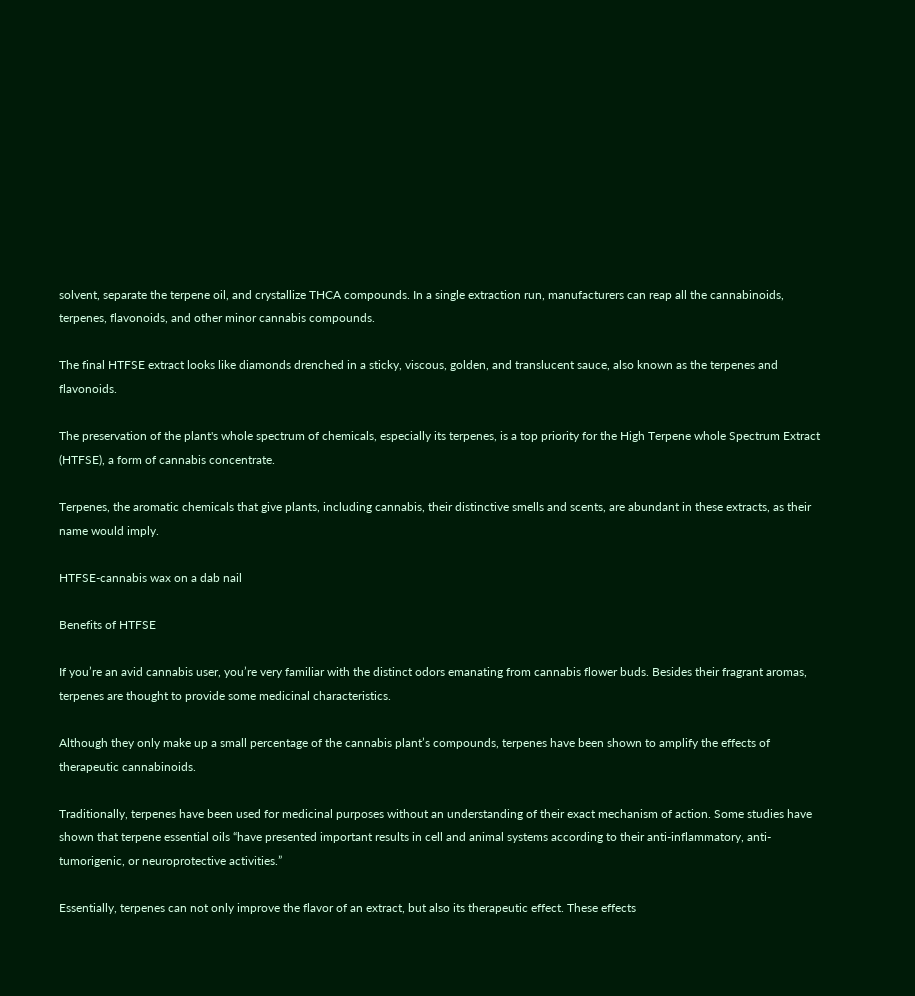solvent, separate the terpene oil, and crystallize THCA compounds. In a single extraction run, manufacturers can reap all the cannabinoids, terpenes, flavonoids, and other minor cannabis compounds.

The final HTFSE extract looks like diamonds drenched in a sticky, viscous, golden, and translucent sauce, also known as the terpenes and flavonoids.

The preservation of the plant's whole spectrum of chemicals, especially its terpenes, is a top priority for the High Terpene whole Spectrum Extract (HTFSE), a form of cannabis concentrate.

Terpenes, the aromatic chemicals that give plants, including cannabis, their distinctive smells and scents, are abundant in these extracts, as their name would imply.

HTFSE-cannabis wax on a dab nail

Benefits of HTFSE

If you’re an avid cannabis user, you’re very familiar with the distinct odors emanating from cannabis flower buds. Besides their fragrant aromas, terpenes are thought to provide some medicinal characteristics.

Although they only make up a small percentage of the cannabis plant’s compounds, terpenes have been shown to amplify the effects of therapeutic cannabinoids.

Traditionally, terpenes have been used for medicinal purposes without an understanding of their exact mechanism of action. Some studies have shown that terpene essential oils “have presented important results in cell and animal systems according to their anti-inflammatory, anti-tumorigenic, or neuroprotective activities.”

Essentially, terpenes can not only improve the flavor of an extract, but also its therapeutic effect. These effects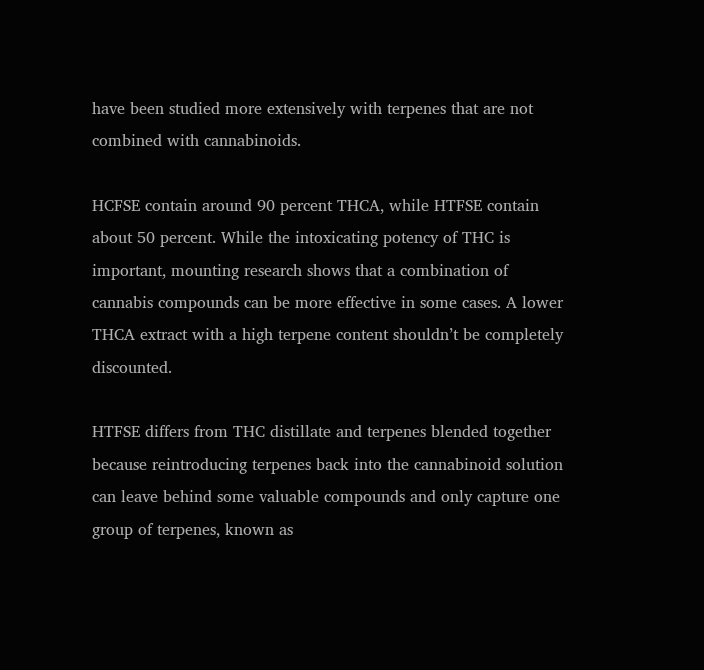have been studied more extensively with terpenes that are not combined with cannabinoids.

HCFSE contain around 90 percent THCA, while HTFSE contain about 50 percent. While the intoxicating potency of THC is important, mounting research shows that a combination of cannabis compounds can be more effective in some cases. A lower THCA extract with a high terpene content shouldn’t be completely discounted.

HTFSE differs from THC distillate and terpenes blended together because reintroducing terpenes back into the cannabinoid solution can leave behind some valuable compounds and only capture one group of terpenes, known as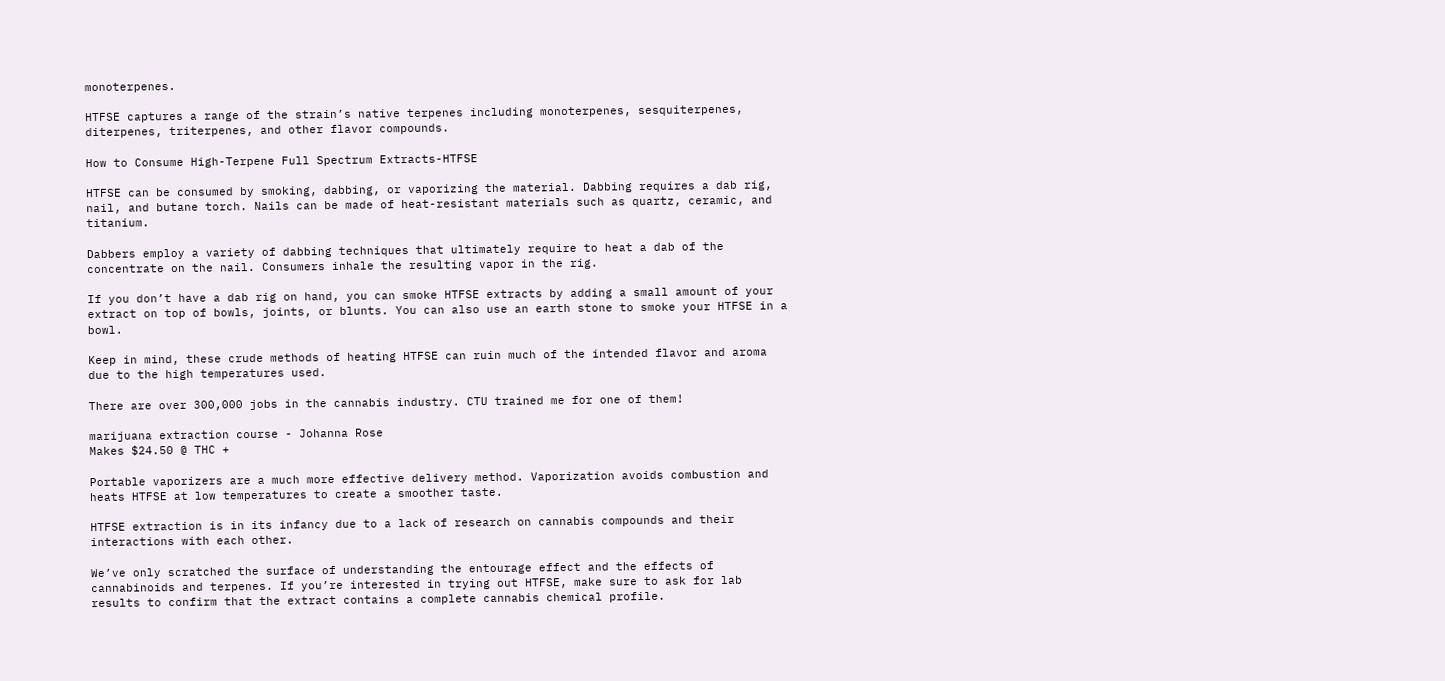monoterpenes.

HTFSE captures a range of the strain’s native terpenes including monoterpenes, sesquiterpenes, diterpenes, triterpenes, and other flavor compounds.

How to Consume High-Terpene Full Spectrum Extracts-HTFSE

HTFSE can be consumed by smoking, dabbing, or vaporizing the material. Dabbing requires a dab rig, nail, and butane torch. Nails can be made of heat-resistant materials such as quartz, ceramic, and titanium.

Dabbers employ a variety of dabbing techniques that ultimately require to heat a dab of the concentrate on the nail. Consumers inhale the resulting vapor in the rig.

If you don’t have a dab rig on hand, you can smoke HTFSE extracts by adding a small amount of your extract on top of bowls, joints, or blunts. You can also use an earth stone to smoke your HTFSE in a bowl.

Keep in mind, these crude methods of heating HTFSE can ruin much of the intended flavor and aroma due to the high temperatures used.

There are over 300,000 jobs in the cannabis industry. CTU trained me for one of them!

marijuana extraction course - Johanna Rose
Makes $24.50 @ THC +

Portable vaporizers are a much more effective delivery method. Vaporization avoids combustion and heats HTFSE at low temperatures to create a smoother taste.

HTFSE extraction is in its infancy due to a lack of research on cannabis compounds and their interactions with each other.

We’ve only scratched the surface of understanding the entourage effect and the effects of cannabinoids and terpenes. If you’re interested in trying out HTFSE, make sure to ask for lab results to confirm that the extract contains a complete cannabis chemical profile.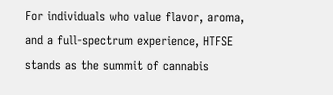For individuals who value flavor, aroma, and a full-spectrum experience, HTFSE stands as the summit of cannabis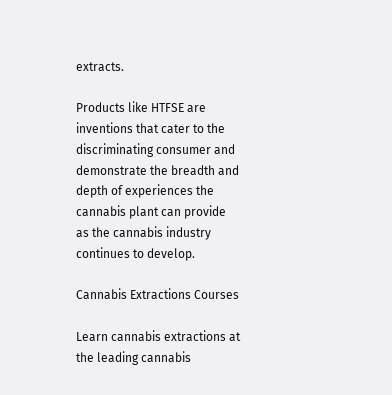extracts.

Products like HTFSE are inventions that cater to the discriminating consumer and demonstrate the breadth and depth of experiences the cannabis plant can provide as the cannabis industry continues to develop.

Cannabis Extractions Courses

Learn cannabis extractions at the leading cannabis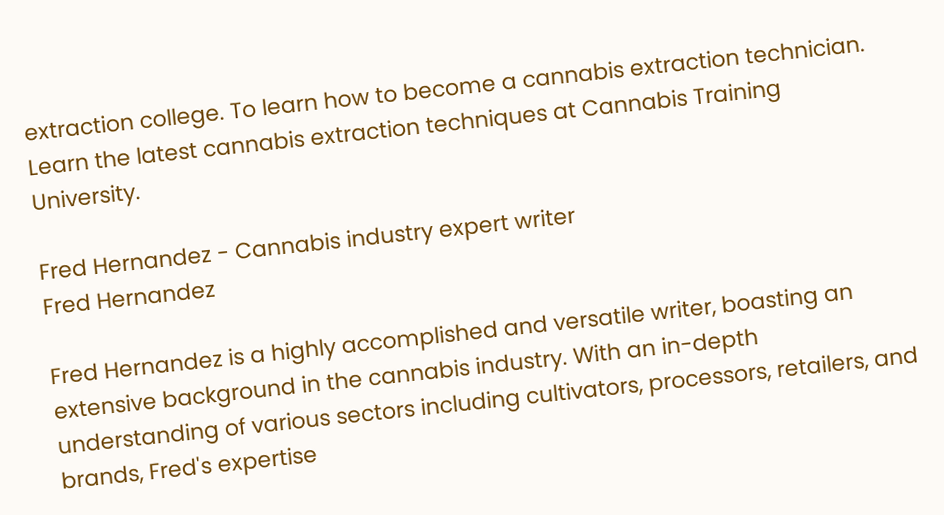extraction college. To learn how to become a cannabis extraction technician. Learn the latest cannabis extraction techniques at Cannabis Training University.

Fred Hernandez - Cannabis industry expert writer
Fred Hernandez

Fred Hernandez is a highly accomplished and versatile writer, boasting an extensive background in the cannabis industry. With an in-depth understanding of various sectors including cultivators, processors, retailers, and brands, Fred's expertise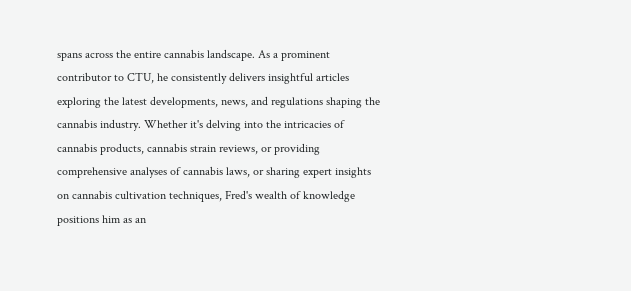spans across the entire cannabis landscape. As a prominent contributor to CTU, he consistently delivers insightful articles exploring the latest developments, news, and regulations shaping the cannabis industry. Whether it's delving into the intricacies of cannabis products, cannabis strain reviews, or providing comprehensive analyses of cannabis laws, or sharing expert insights on cannabis cultivation techniques, Fred's wealth of knowledge positions him as an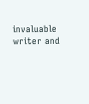invaluable writer and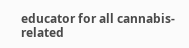educator for all cannabis-related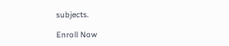subjects.

Enroll Now